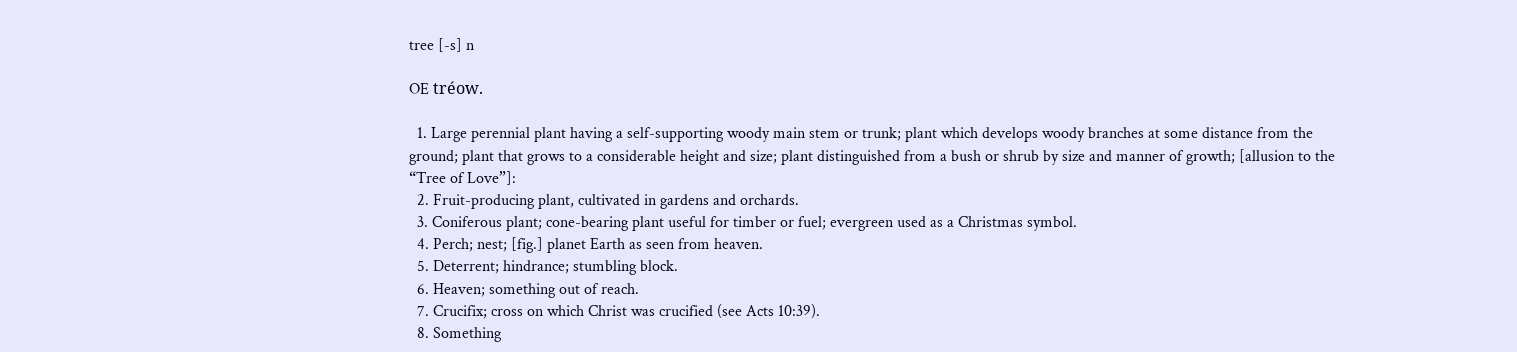tree [-s] n

OE tréow.

  1. Large perennial plant having a self-supporting woody main stem or trunk; plant which develops woody branches at some distance from the ground; plant that grows to a considerable height and size; plant distinguished from a bush or shrub by size and manner of growth; [allusion to the “Tree of Love”]:
  2. Fruit-producing plant, cultivated in gardens and orchards.
  3. Coniferous plant; cone-bearing plant useful for timber or fuel; evergreen used as a Christmas symbol.
  4. Perch; nest; [fig.] planet Earth as seen from heaven.
  5. Deterrent; hindrance; stumbling block.
  6. Heaven; something out of reach.
  7. Crucifix; cross on which Christ was crucified (see Acts 10:39).
  8. Something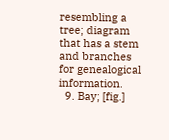resembling a tree; diagram that has a stem and branches for genealogical information.
  9. Bay; [fig.]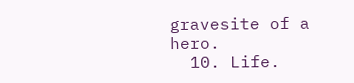gravesite of a hero.
  10. Life.